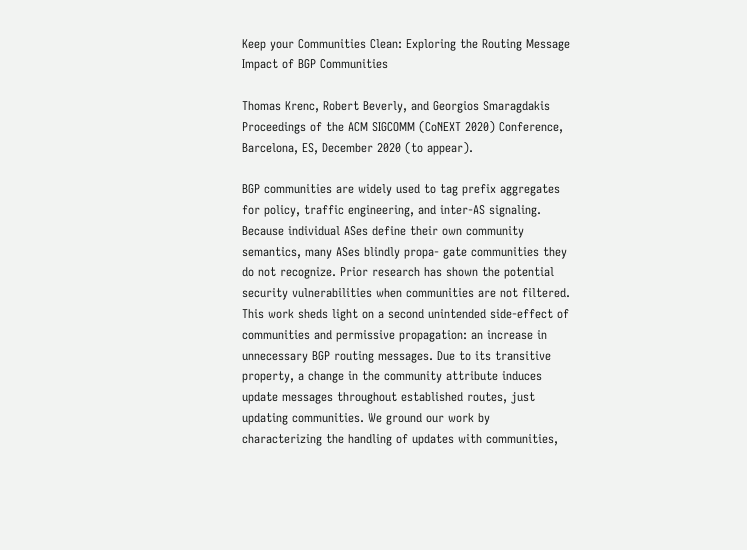Keep your Communities Clean: Exploring the Routing Message Impact of BGP Communities

Thomas Krenc, Robert Beverly, and Georgios Smaragdakis
Proceedings of the ACM SIGCOMM (CoNEXT 2020) Conference,
Barcelona, ES, December 2020 (to appear).

BGP communities are widely used to tag prefix aggregates for policy, traffic engineering, and inter-AS signaling. Because individual ASes define their own community semantics, many ASes blindly propa- gate communities they do not recognize. Prior research has shown the potential security vulnerabilities when communities are not filtered. This work sheds light on a second unintended side-effect of communities and permissive propagation: an increase in unnecessary BGP routing messages. Due to its transitive property, a change in the community attribute induces update messages throughout established routes, just updating communities. We ground our work by characterizing the handling of updates with communities,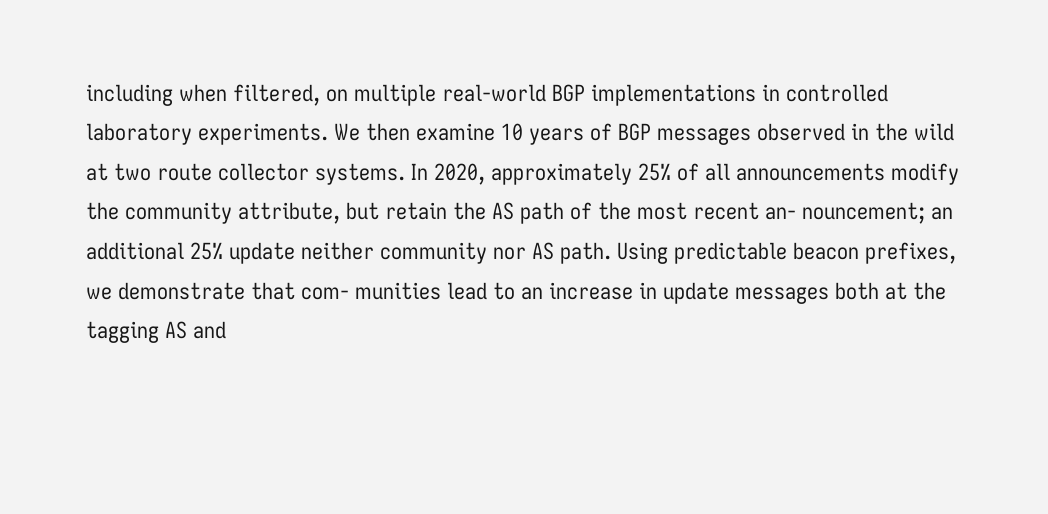including when filtered, on multiple real-world BGP implementations in controlled laboratory experiments. We then examine 10 years of BGP messages observed in the wild at two route collector systems. In 2020, approximately 25% of all announcements modify the community attribute, but retain the AS path of the most recent an- nouncement; an additional 25% update neither community nor AS path. Using predictable beacon prefixes, we demonstrate that com- munities lead to an increase in update messages both at the tagging AS and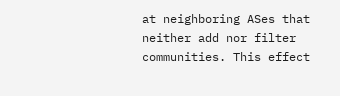at neighboring ASes that neither add nor filter communities. This effect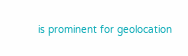is prominent for geolocation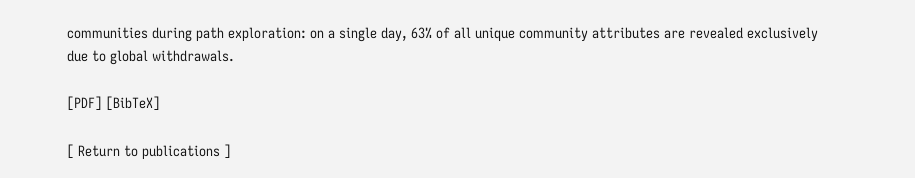communities during path exploration: on a single day, 63% of all unique community attributes are revealed exclusively due to global withdrawals.

[PDF] [BibTeX]

[ Return to publications ]